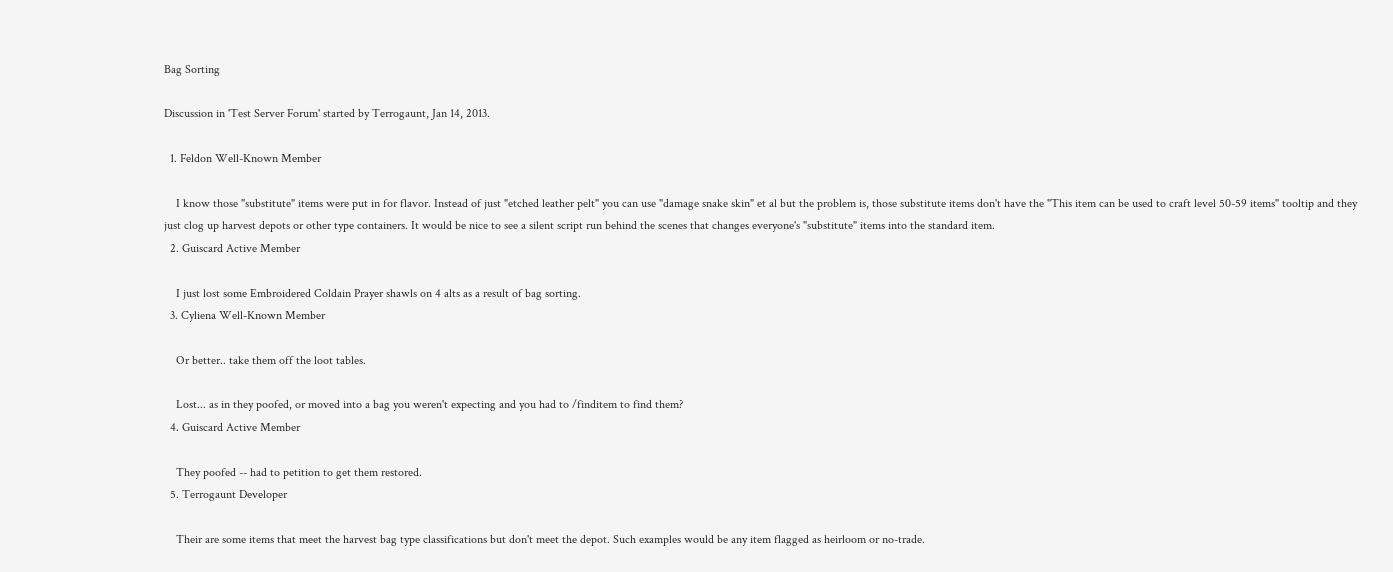Bag Sorting

Discussion in 'Test Server Forum' started by Terrogaunt, Jan 14, 2013.

  1. Feldon Well-Known Member

    I know those "substitute" items were put in for flavor. Instead of just "etched leather pelt" you can use "damage snake skin" et al but the problem is, those substitute items don't have the "This item can be used to craft level 50-59 items" tooltip and they just clog up harvest depots or other type containers. It would be nice to see a silent script run behind the scenes that changes everyone's "substitute" items into the standard item.
  2. Guiscard Active Member

    I just lost some Embroidered Coldain Prayer shawls on 4 alts as a result of bag sorting.
  3. Cyliena Well-Known Member

    Or better.. take them off the loot tables.

    Lost... as in they poofed, or moved into a bag you weren't expecting and you had to /finditem to find them?
  4. Guiscard Active Member

    They poofed -- had to petition to get them restored.
  5. Terrogaunt Developer

    Their are some items that meet the harvest bag type classifications but don't meet the depot. Such examples would be any item flagged as heirloom or no-trade.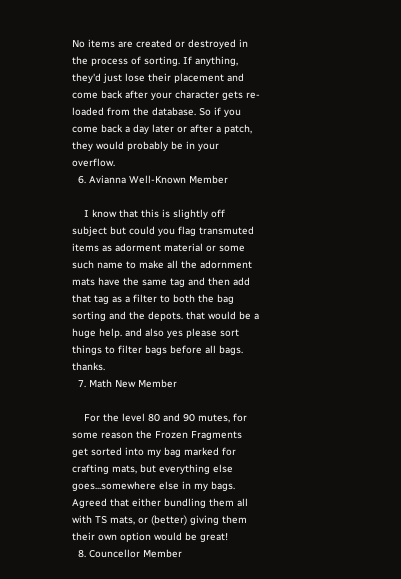No items are created or destroyed in the process of sorting. If anything, they'd just lose their placement and come back after your character gets re-loaded from the database. So if you come back a day later or after a patch, they would probably be in your overflow.
  6. Avianna Well-Known Member

    I know that this is slightly off subject but could you flag transmuted items as adorment material or some such name to make all the adornment mats have the same tag and then add that tag as a filter to both the bag sorting and the depots. that would be a huge help. and also yes please sort things to filter bags before all bags. thanks.
  7. Math New Member

    For the level 80 and 90 mutes, for some reason the Frozen Fragments get sorted into my bag marked for crafting mats, but everything else goes...somewhere else in my bags. Agreed that either bundling them all with TS mats, or (better) giving them their own option would be great!
  8. Councellor Member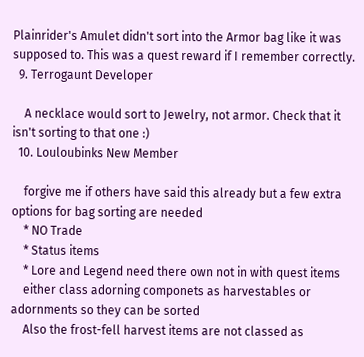Plainrider's Amulet didn't sort into the Armor bag like it was supposed to. This was a quest reward if I remember correctly.
  9. Terrogaunt Developer

    A necklace would sort to Jewelry, not armor. Check that it isn't sorting to that one :)
  10. Louloubinks New Member

    forgive me if others have said this already but a few extra options for bag sorting are needed
    * NO Trade
    * Status items
    * Lore and Legend need there own not in with quest items
    either class adorning componets as harvestables or adornments so they can be sorted
    Also the frost-fell harvest items are not classed as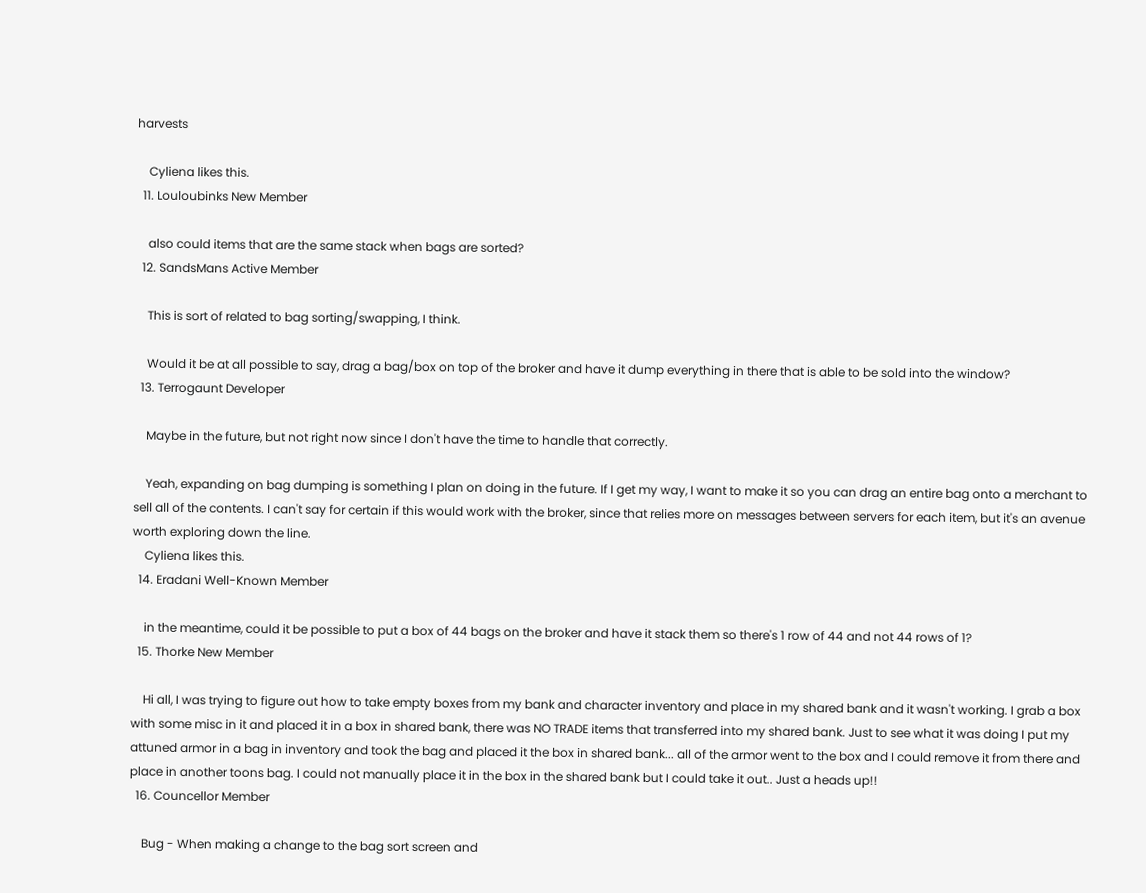harvests

    Cyliena likes this.
  11. Louloubinks New Member

    also could items that are the same stack when bags are sorted?
  12. SandsMans Active Member

    This is sort of related to bag sorting/swapping, I think.

    Would it be at all possible to say, drag a bag/box on top of the broker and have it dump everything in there that is able to be sold into the window?
  13. Terrogaunt Developer

    Maybe in the future, but not right now since I don't have the time to handle that correctly.

    Yeah, expanding on bag dumping is something I plan on doing in the future. If I get my way, I want to make it so you can drag an entire bag onto a merchant to sell all of the contents. I can't say for certain if this would work with the broker, since that relies more on messages between servers for each item, but it's an avenue worth exploring down the line.
    Cyliena likes this.
  14. Eradani Well-Known Member

    in the meantime, could it be possible to put a box of 44 bags on the broker and have it stack them so there's 1 row of 44 and not 44 rows of 1?
  15. Thorke New Member

    Hi all, I was trying to figure out how to take empty boxes from my bank and character inventory and place in my shared bank and it wasn't working. I grab a box with some misc in it and placed it in a box in shared bank, there was NO TRADE items that transferred into my shared bank. Just to see what it was doing I put my attuned armor in a bag in inventory and took the bag and placed it the box in shared bank... all of the armor went to the box and I could remove it from there and place in another toons bag. I could not manually place it in the box in the shared bank but I could take it out.. Just a heads up!!
  16. Councellor Member

    Bug - When making a change to the bag sort screen and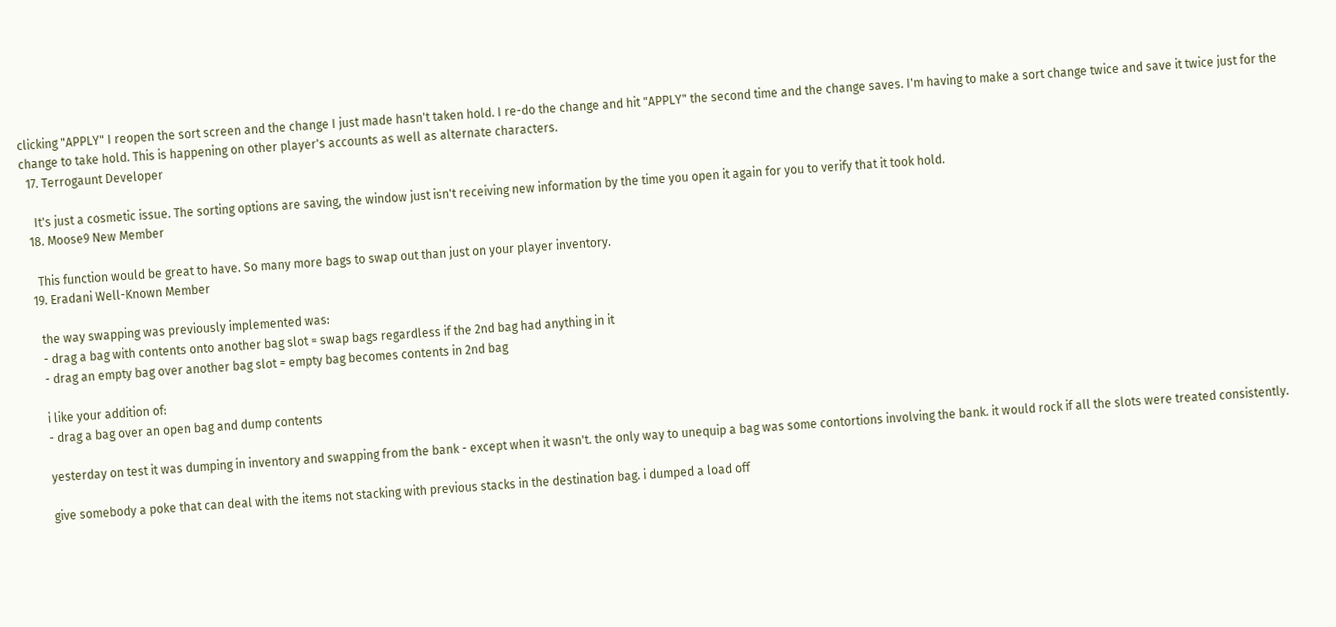clicking "APPLY" I reopen the sort screen and the change I just made hasn't taken hold. I re-do the change and hit "APPLY" the second time and the change saves. I'm having to make a sort change twice and save it twice just for the change to take hold. This is happening on other player's accounts as well as alternate characters.
  17. Terrogaunt Developer

    It's just a cosmetic issue. The sorting options are saving, the window just isn't receiving new information by the time you open it again for you to verify that it took hold.
  18. Moose9 New Member

    This function would be great to have. So many more bags to swap out than just on your player inventory.
  19. Eradani Well-Known Member

    the way swapping was previously implemented was:
    - drag a bag with contents onto another bag slot = swap bags regardless if the 2nd bag had anything in it
    - drag an empty bag over another bag slot = empty bag becomes contents in 2nd bag

    i like your addition of:
    - drag a bag over an open bag and dump contents

    yesterday on test it was dumping in inventory and swapping from the bank - except when it wasn't. the only way to unequip a bag was some contortions involving the bank. it would rock if all the slots were treated consistently.

    give somebody a poke that can deal with the items not stacking with previous stacks in the destination bag. i dumped a load off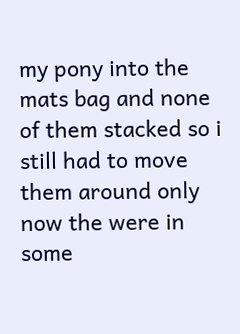my pony into the mats bag and none of them stacked so i still had to move them around only now the were in some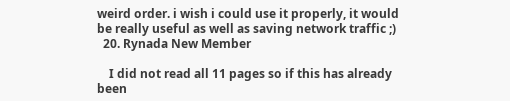weird order. i wish i could use it properly, it would be really useful as well as saving network traffic ;)
  20. Rynada New Member

    I did not read all 11 pages so if this has already been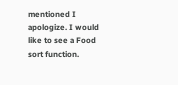mentioned I apologize. I would like to see a Food sort function.